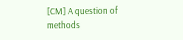[CM] A question of methods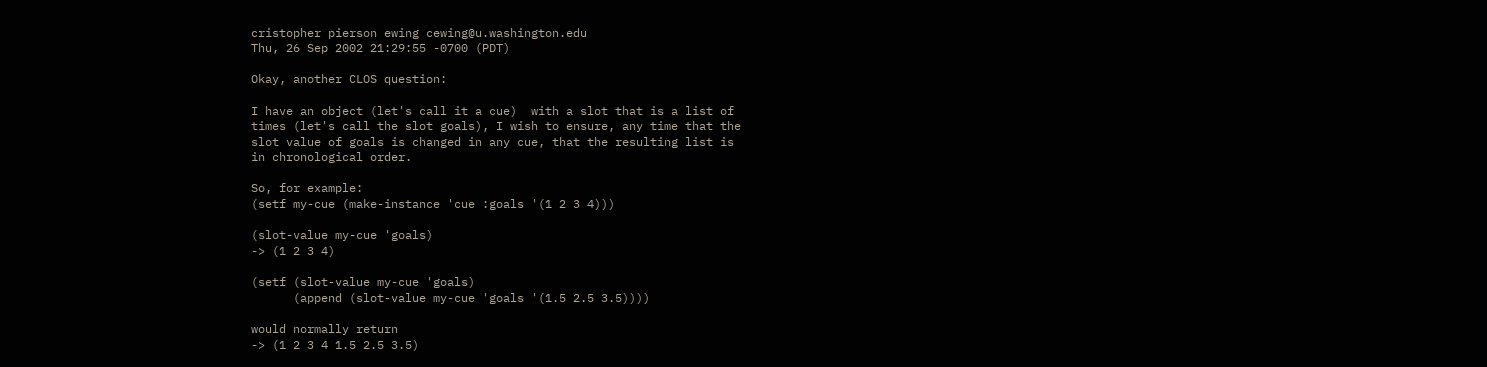cristopher pierson ewing cewing@u.washington.edu
Thu, 26 Sep 2002 21:29:55 -0700 (PDT)

Okay, another CLOS question:

I have an object (let's call it a cue)  with a slot that is a list of
times (let's call the slot goals), I wish to ensure, any time that the
slot value of goals is changed in any cue, that the resulting list is
in chronological order.

So, for example:
(setf my-cue (make-instance 'cue :goals '(1 2 3 4)))

(slot-value my-cue 'goals)
-> (1 2 3 4)

(setf (slot-value my-cue 'goals)
      (append (slot-value my-cue 'goals '(1.5 2.5 3.5))))

would normally return
-> (1 2 3 4 1.5 2.5 3.5)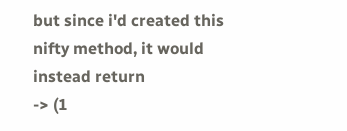but since i'd created this nifty method, it would instead return
-> (1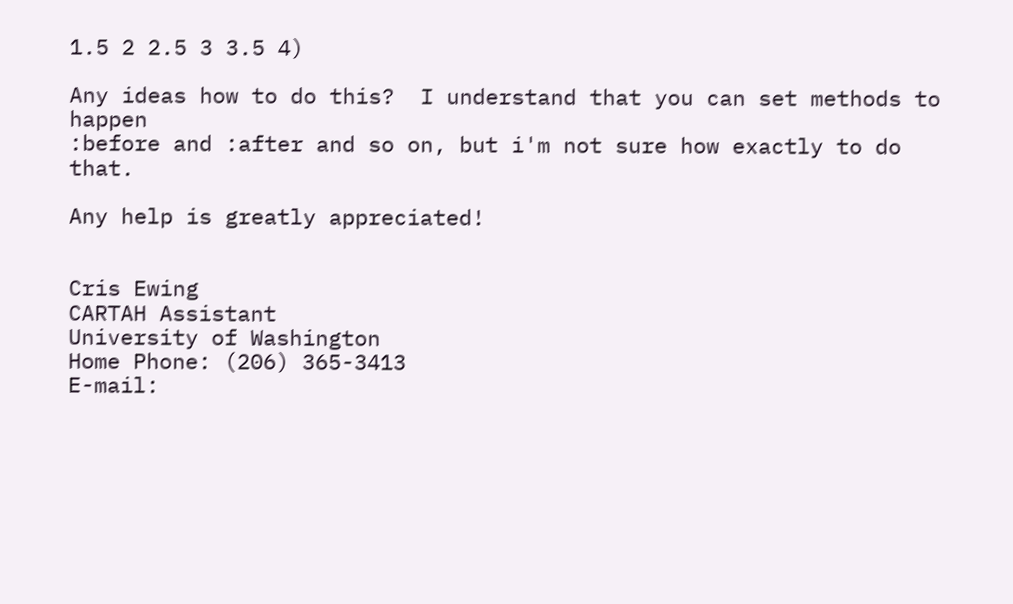1.5 2 2.5 3 3.5 4)

Any ideas how to do this?  I understand that you can set methods to happen
:before and :after and so on, but i'm not sure how exactly to do that.

Any help is greatly appreciated!


Cris Ewing
CARTAH Assistant
University of Washington
Home Phone: (206) 365-3413
E-mail: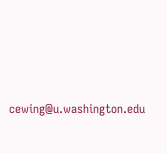cewing@u.washington.edu